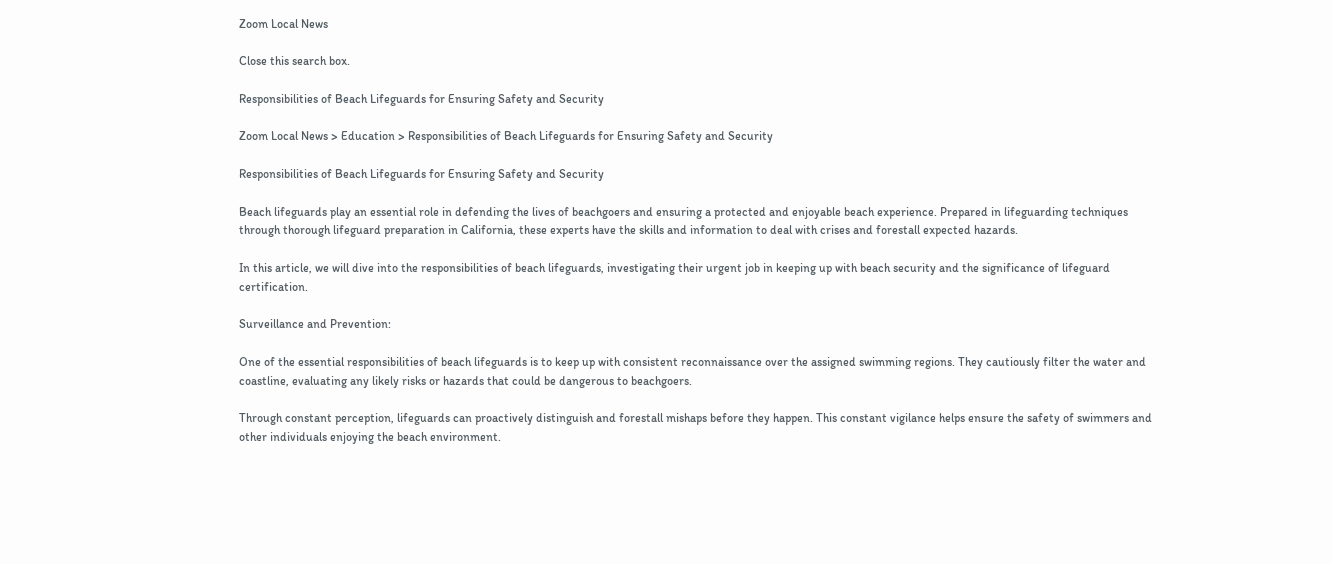Zoom Local News

Close this search box.

Responsibilities of Beach Lifeguards for Ensuring Safety and Security

Zoom Local News > Education > Responsibilities of Beach Lifeguards for Ensuring Safety and Security

Responsibilities of Beach Lifeguards for Ensuring Safety and Security

Beach lifeguards play an essential role in defending the lives of beachgoers and ensuring a protected and enjoyable beach experience. Prepared in lifeguarding techniques through thorough lifeguard preparation in California, these experts have the skills and information to deal with crises and forestall expected hazards.

In this article, we will dive into the responsibilities of beach lifeguards, investigating their urgent job in keeping up with beach security and the significance of lifeguard certification.

Surveillance and Prevention:

One of the essential responsibilities of beach lifeguards is to keep up with consistent reconnaissance over the assigned swimming regions. They cautiously filter the water and coastline, evaluating any likely risks or hazards that could be dangerous to beachgoers.

Through constant perception, lifeguards can proactively distinguish and forestall mishaps before they happen. This constant vigilance helps ensure the safety of swimmers and other individuals enjoying the beach environment.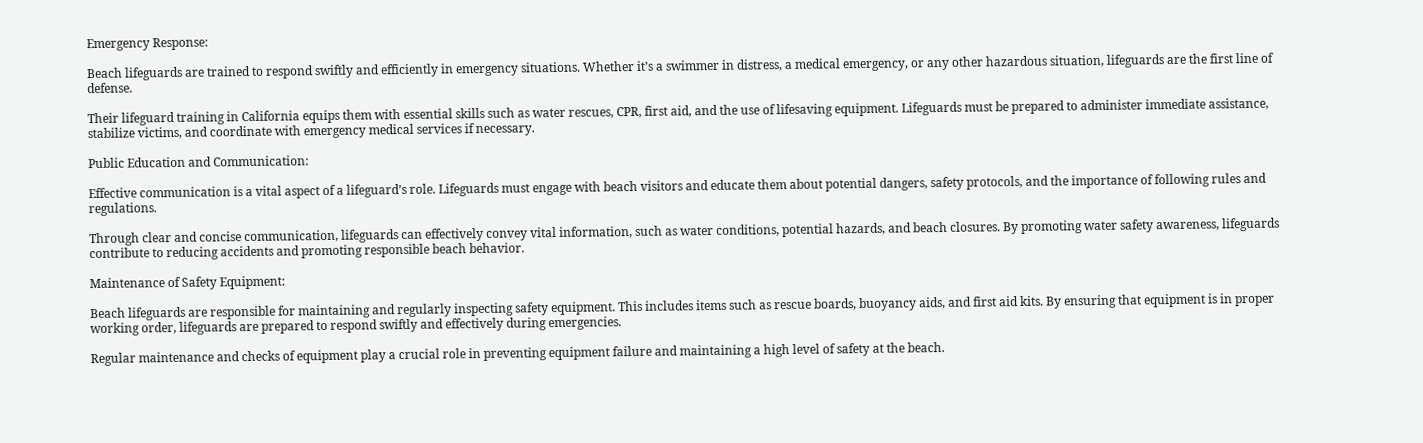Emergency Response:

Beach lifeguards are trained to respond swiftly and efficiently in emergency situations. Whether it’s a swimmer in distress, a medical emergency, or any other hazardous situation, lifeguards are the first line of defense.

Their lifeguard training in California equips them with essential skills such as water rescues, CPR, first aid, and the use of lifesaving equipment. Lifeguards must be prepared to administer immediate assistance, stabilize victims, and coordinate with emergency medical services if necessary.

Public Education and Communication:

Effective communication is a vital aspect of a lifeguard’s role. Lifeguards must engage with beach visitors and educate them about potential dangers, safety protocols, and the importance of following rules and regulations.

Through clear and concise communication, lifeguards can effectively convey vital information, such as water conditions, potential hazards, and beach closures. By promoting water safety awareness, lifeguards contribute to reducing accidents and promoting responsible beach behavior.

Maintenance of Safety Equipment:

Beach lifeguards are responsible for maintaining and regularly inspecting safety equipment. This includes items such as rescue boards, buoyancy aids, and first aid kits. By ensuring that equipment is in proper working order, lifeguards are prepared to respond swiftly and effectively during emergencies.

Regular maintenance and checks of equipment play a crucial role in preventing equipment failure and maintaining a high level of safety at the beach.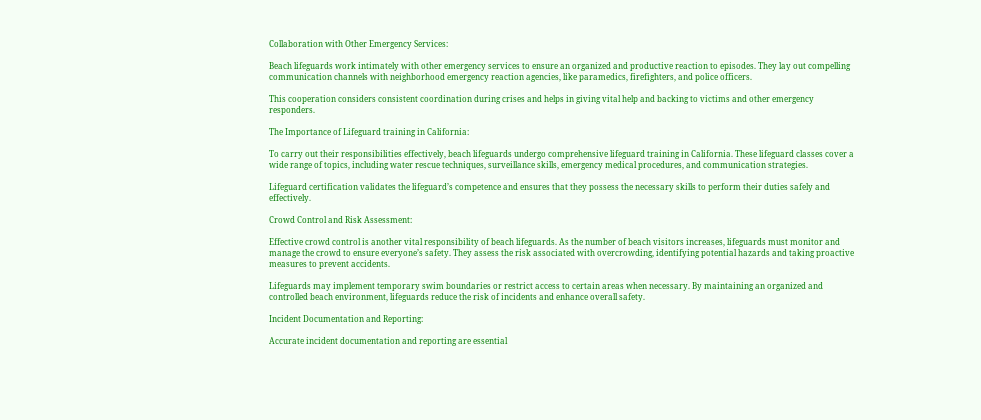Collaboration with Other Emergency Services:

Beach lifeguards work intimately with other emergency services to ensure an organized and productive reaction to episodes. They lay out compelling communication channels with neighborhood emergency reaction agencies, like paramedics, firefighters, and police officers.

This cooperation considers consistent coordination during crises and helps in giving vital help and backing to victims and other emergency responders.

The Importance of Lifeguard training in California:

To carry out their responsibilities effectively, beach lifeguards undergo comprehensive lifeguard training in California. These lifeguard classes cover a wide range of topics, including water rescue techniques, surveillance skills, emergency medical procedures, and communication strategies.

Lifeguard certification validates the lifeguard’s competence and ensures that they possess the necessary skills to perform their duties safely and effectively.

Crowd Control and Risk Assessment:

Effective crowd control is another vital responsibility of beach lifeguards. As the number of beach visitors increases, lifeguards must monitor and manage the crowd to ensure everyone’s safety. They assess the risk associated with overcrowding, identifying potential hazards and taking proactive measures to prevent accidents.

Lifeguards may implement temporary swim boundaries or restrict access to certain areas when necessary. By maintaining an organized and controlled beach environment, lifeguards reduce the risk of incidents and enhance overall safety.

Incident Documentation and Reporting:

Accurate incident documentation and reporting are essential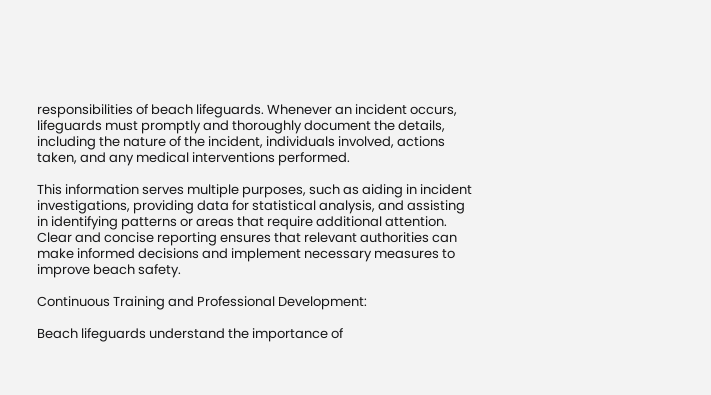responsibilities of beach lifeguards. Whenever an incident occurs, lifeguards must promptly and thoroughly document the details, including the nature of the incident, individuals involved, actions taken, and any medical interventions performed.

This information serves multiple purposes, such as aiding in incident investigations, providing data for statistical analysis, and assisting in identifying patterns or areas that require additional attention. Clear and concise reporting ensures that relevant authorities can make informed decisions and implement necessary measures to improve beach safety.

Continuous Training and Professional Development:

Beach lifeguards understand the importance of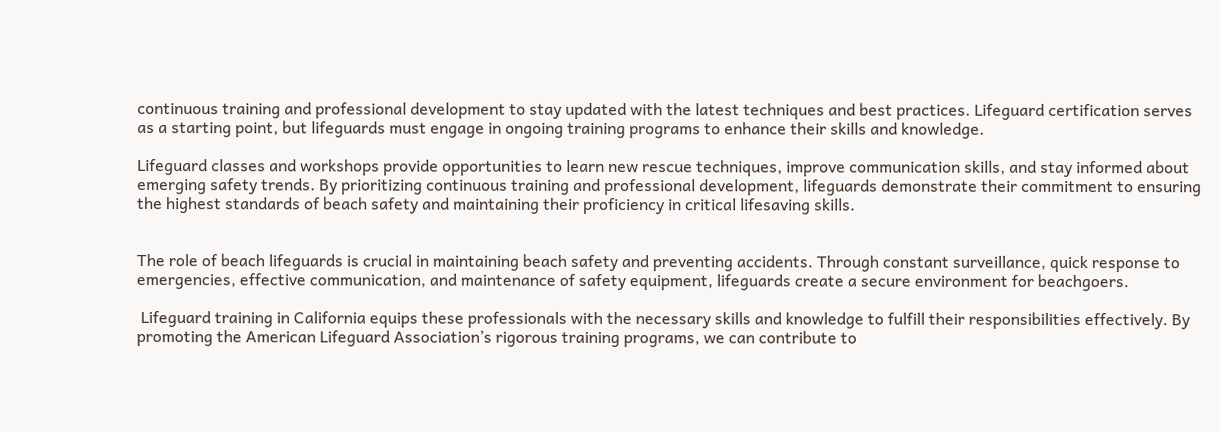continuous training and professional development to stay updated with the latest techniques and best practices. Lifeguard certification serves as a starting point, but lifeguards must engage in ongoing training programs to enhance their skills and knowledge.

Lifeguard classes and workshops provide opportunities to learn new rescue techniques, improve communication skills, and stay informed about emerging safety trends. By prioritizing continuous training and professional development, lifeguards demonstrate their commitment to ensuring the highest standards of beach safety and maintaining their proficiency in critical lifesaving skills.


The role of beach lifeguards is crucial in maintaining beach safety and preventing accidents. Through constant surveillance, quick response to emergencies, effective communication, and maintenance of safety equipment, lifeguards create a secure environment for beachgoers.

 Lifeguard training in California equips these professionals with the necessary skills and knowledge to fulfill their responsibilities effectively. By promoting the American Lifeguard Association’s rigorous training programs, we can contribute to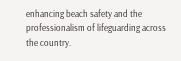enhancing beach safety and the professionalism of lifeguarding across the country.